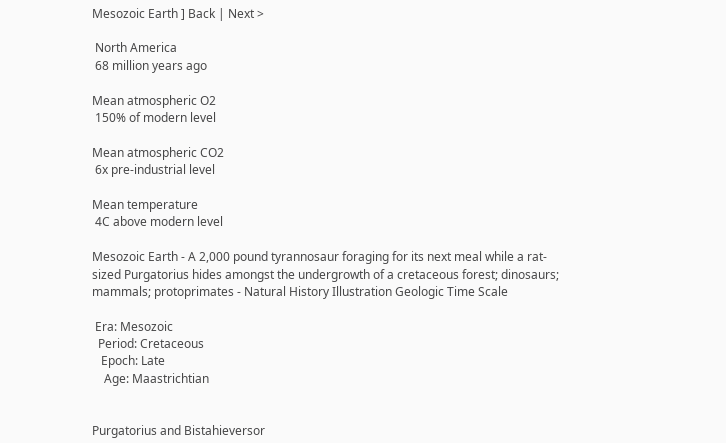Mesozoic Earth ] Back | Next >

 North America
 68 million years ago

Mean atmospheric O2
 150% of modern level

Mean atmospheric CO2
 6x pre-industrial level

Mean temperature
 4C above modern level

Mesozoic Earth - A 2,000 pound tyrannosaur foraging for its next meal while a rat-sized Purgatorius hides amongst the undergrowth of a cretaceous forest; dinosaurs; mammals; protoprimates - Natural History Illustration Geologic Time Scale

 Era: Mesozoic
  Period: Cretaceous
   Epoch: Late
    Age: Maastrichtian


Purgatorius and Bistahieversor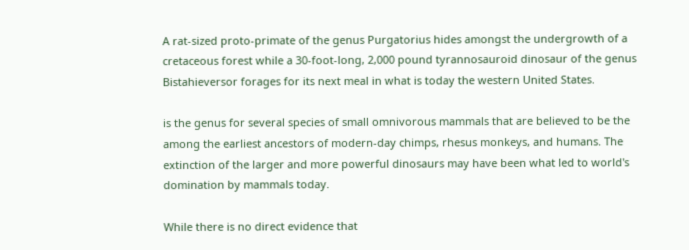A rat-sized proto-primate of the genus Purgatorius hides amongst the undergrowth of a cretaceous forest while a 30-foot-long, 2,000 pound tyrannosauroid dinosaur of the genus Bistahieversor forages for its next meal in what is today the western United States.

is the genus for several species of small omnivorous mammals that are believed to be the among the earliest ancestors of modern-day chimps, rhesus monkeys, and humans. The extinction of the larger and more powerful dinosaurs may have been what led to world's domination by mammals today.

While there is no direct evidence that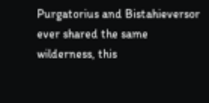Purgatorius and Bistahieversor ever shared the same wilderness, this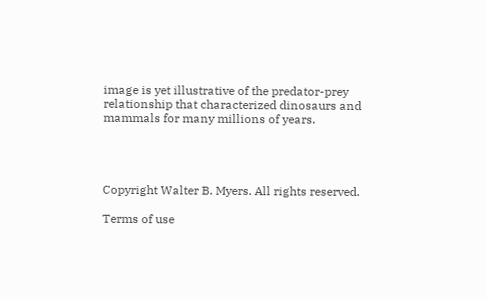image is yet illustrative of the predator-prey relationship that characterized dinosaurs and mammals for many millions of years.




Copyright Walter B. Myers. All rights reserved.

Terms of use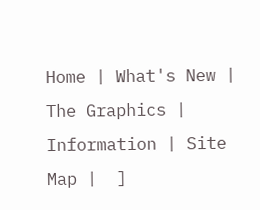Home | What's New | The Graphics | Information | Site Map |  ]